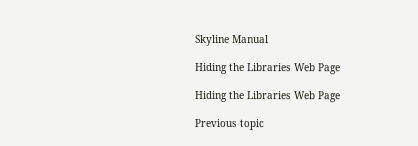Skyline Manual

Hiding the Libraries Web Page

Hiding the Libraries Web Page

Previous topic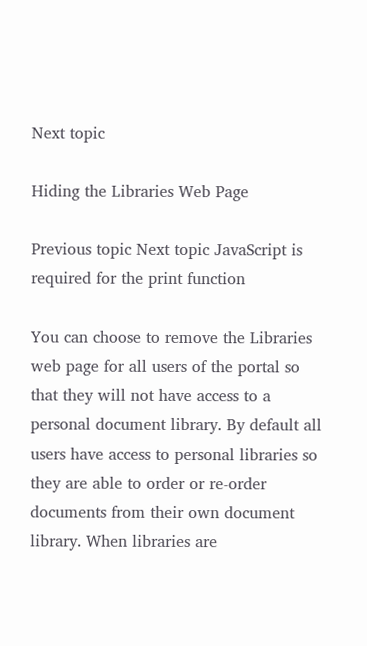Next topic

Hiding the Libraries Web Page

Previous topic Next topic JavaScript is required for the print function

You can choose to remove the Libraries web page for all users of the portal so that they will not have access to a personal document library. By default all users have access to personal libraries so they are able to order or re-order documents from their own document library. When libraries are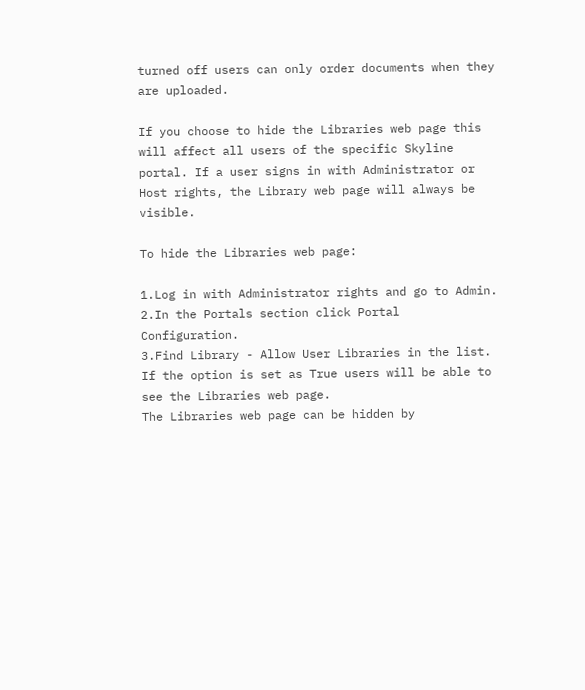turned off users can only order documents when they are uploaded.

If you choose to hide the Libraries web page this will affect all users of the specific Skyline portal. If a user signs in with Administrator or Host rights, the Library web page will always be visible.

To hide the Libraries web page:

1.Log in with Administrator rights and go to Admin.
2.In the Portals section click Portal Configuration.
3.Find Library - Allow User Libraries in the list.
If the option is set as True users will be able to see the Libraries web page.
The Libraries web page can be hidden by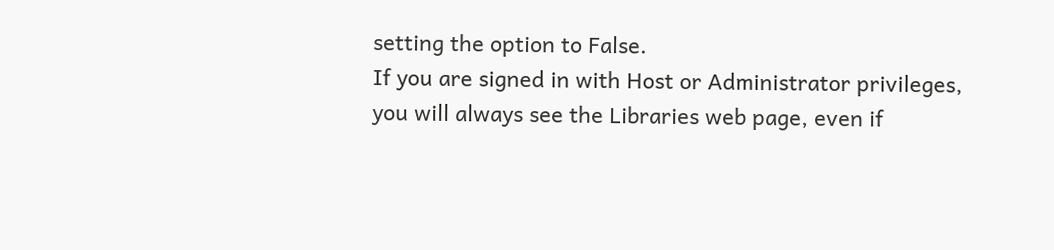setting the option to False.
If you are signed in with Host or Administrator privileges, you will always see the Libraries web page, even if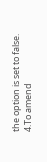the option is set to false.
4.To amend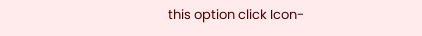this option click Icon-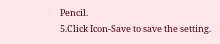Pencil.
5.Click Icon-Save to save the setting.